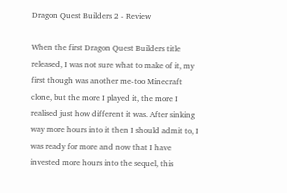Dragon Quest Builders 2 - Review

When the first Dragon Quest Builders title released, I was not sure what to make of it, my first though was another me-too Minecraft clone, but the more I played it, the more I realised just how different it was. After sinking way more hours into it then I should admit to, I was ready for more and now that I have invested more hours into the sequel, this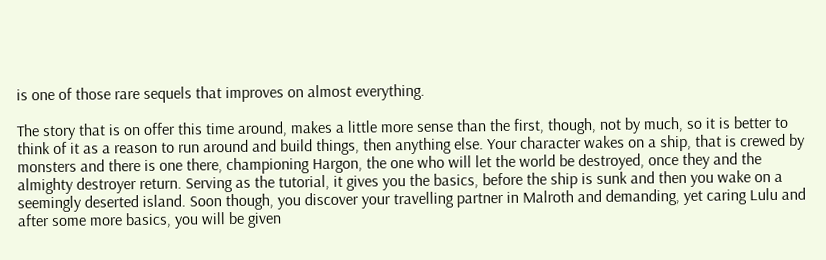is one of those rare sequels that improves on almost everything.

The story that is on offer this time around, makes a little more sense than the first, though, not by much, so it is better to think of it as a reason to run around and build things, then anything else. Your character wakes on a ship, that is crewed by monsters and there is one there, championing Hargon, the one who will let the world be destroyed, once they and the almighty destroyer return. Serving as the tutorial, it gives you the basics, before the ship is sunk and then you wake on a seemingly deserted island. Soon though, you discover your travelling partner in Malroth and demanding, yet caring Lulu and after some more basics, you will be given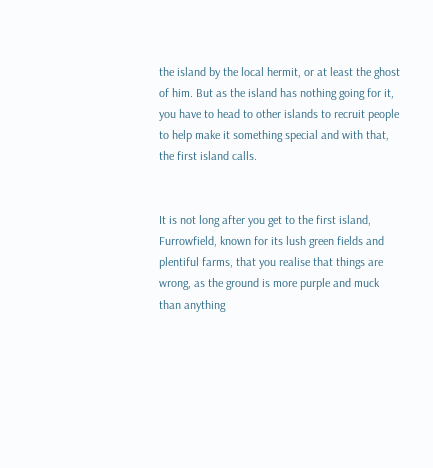the island by the local hermit, or at least the ghost of him. But as the island has nothing going for it, you have to head to other islands to recruit people to help make it something special and with that, the first island calls.


It is not long after you get to the first island, Furrowfield, known for its lush green fields and plentiful farms, that you realise that things are wrong, as the ground is more purple and muck than anything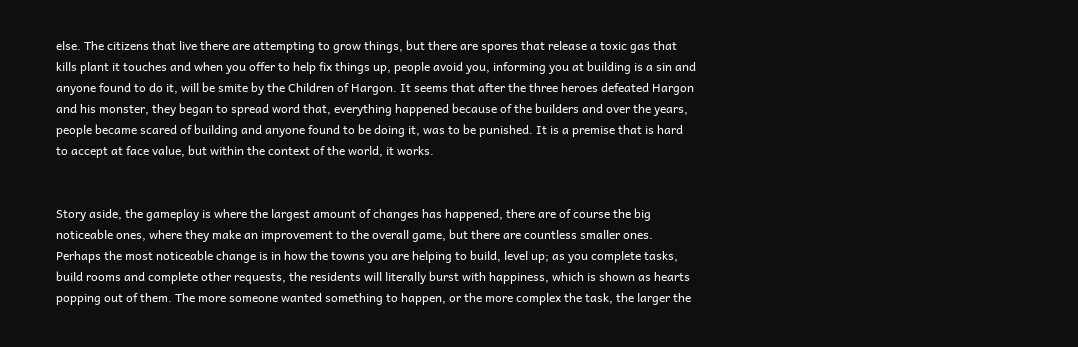else. The citizens that live there are attempting to grow things, but there are spores that release a toxic gas that kills plant it touches and when you offer to help fix things up, people avoid you, informing you at building is a sin and anyone found to do it, will be smite by the Children of Hargon. It seems that after the three heroes defeated Hargon and his monster, they began to spread word that, everything happened because of the builders and over the years, people became scared of building and anyone found to be doing it, was to be punished. It is a premise that is hard to accept at face value, but within the context of the world, it works.


Story aside, the gameplay is where the largest amount of changes has happened, there are of course the big noticeable ones, where they make an improvement to the overall game, but there are countless smaller ones. Perhaps the most noticeable change is in how the towns you are helping to build, level up; as you complete tasks, build rooms and complete other requests, the residents will literally burst with happiness, which is shown as hearts popping out of them. The more someone wanted something to happen, or the more complex the task, the larger the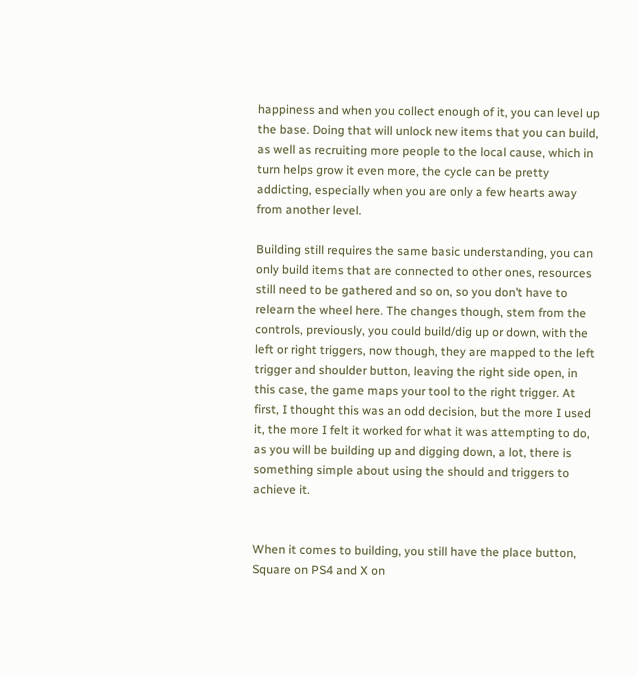happiness and when you collect enough of it, you can level up the base. Doing that will unlock new items that you can build, as well as recruiting more people to the local cause, which in turn helps grow it even more, the cycle can be pretty addicting, especially when you are only a few hearts away from another level.

Building still requires the same basic understanding, you can only build items that are connected to other ones, resources still need to be gathered and so on, so you don’t have to relearn the wheel here. The changes though, stem from the controls, previously, you could build/dig up or down, with the left or right triggers, now though, they are mapped to the left trigger and shoulder button, leaving the right side open, in this case, the game maps your tool to the right trigger. At first, I thought this was an odd decision, but the more I used it, the more I felt it worked for what it was attempting to do, as you will be building up and digging down, a lot, there is something simple about using the should and triggers to achieve it.


When it comes to building, you still have the place button, Square on PS4 and X on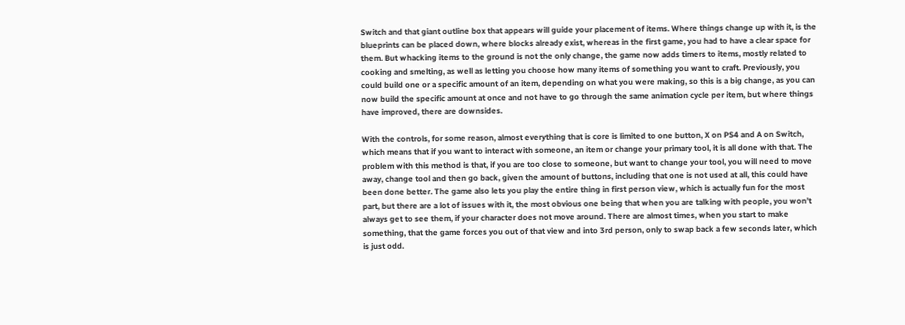Switch and that giant outline box that appears will guide your placement of items. Where things change up with it, is the blueprints can be placed down, where blocks already exist, whereas in the first game, you had to have a clear space for them. But whacking items to the ground is not the only change, the game now adds timers to items, mostly related to cooking and smelting, as well as letting you choose how many items of something you want to craft. Previously, you could build one or a specific amount of an item, depending on what you were making, so this is a big change, as you can now build the specific amount at once and not have to go through the same animation cycle per item, but where things have improved, there are downsides.

With the controls, for some reason, almost everything that is core is limited to one button, X on PS4 and A on Switch, which means that if you want to interact with someone, an item or change your primary tool, it is all done with that. The problem with this method is that, if you are too close to someone, but want to change your tool, you will need to move away, change tool and then go back, given the amount of buttons, including that one is not used at all, this could have been done better. The game also lets you play the entire thing in first person view, which is actually fun for the most part, but there are a lot of issues with it, the most obvious one being that when you are talking with people, you won’t always get to see them, if your character does not move around. There are almost times, when you start to make something, that the game forces you out of that view and into 3rd person, only to swap back a few seconds later, which is just odd.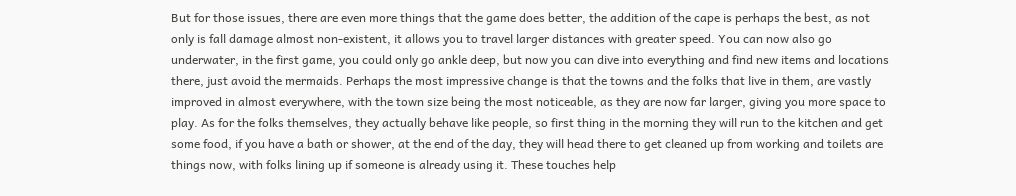But for those issues, there are even more things that the game does better, the addition of the cape is perhaps the best, as not only is fall damage almost non-existent, it allows you to travel larger distances with greater speed. You can now also go underwater, in the first game, you could only go ankle deep, but now you can dive into everything and find new items and locations there, just avoid the mermaids. Perhaps the most impressive change is that the towns and the folks that live in them, are vastly improved in almost everywhere, with the town size being the most noticeable, as they are now far larger, giving you more space to play. As for the folks themselves, they actually behave like people, so first thing in the morning they will run to the kitchen and get some food, if you have a bath or shower, at the end of the day, they will head there to get cleaned up from working and toilets are things now, with folks lining up if someone is already using it. These touches help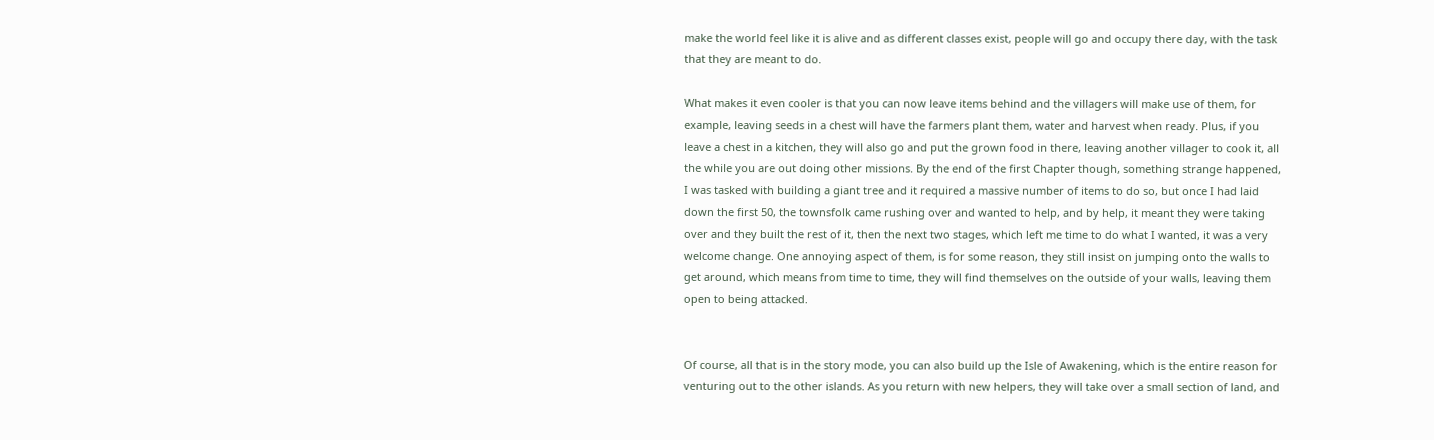make the world feel like it is alive and as different classes exist, people will go and occupy there day, with the task that they are meant to do.

What makes it even cooler is that you can now leave items behind and the villagers will make use of them, for example, leaving seeds in a chest will have the farmers plant them, water and harvest when ready. Plus, if you leave a chest in a kitchen, they will also go and put the grown food in there, leaving another villager to cook it, all the while you are out doing other missions. By the end of the first Chapter though, something strange happened, I was tasked with building a giant tree and it required a massive number of items to do so, but once I had laid down the first 50, the townsfolk came rushing over and wanted to help, and by help, it meant they were taking over and they built the rest of it, then the next two stages, which left me time to do what I wanted, it was a very welcome change. One annoying aspect of them, is for some reason, they still insist on jumping onto the walls to get around, which means from time to time, they will find themselves on the outside of your walls, leaving them open to being attacked.


Of course, all that is in the story mode, you can also build up the Isle of Awakening, which is the entire reason for venturing out to the other islands. As you return with new helpers, they will take over a small section of land, and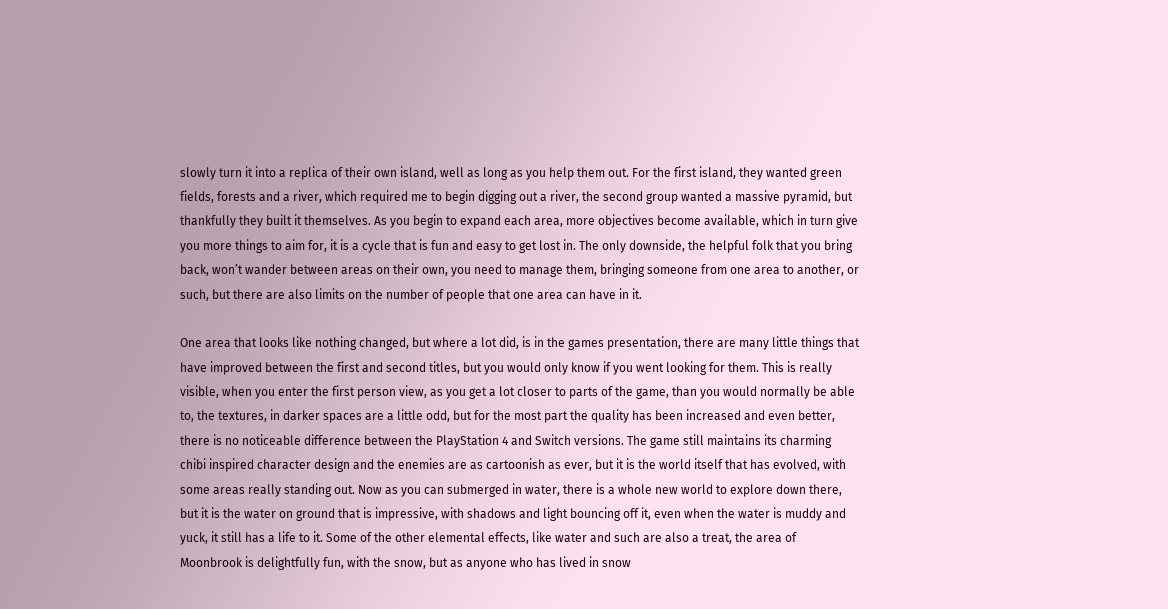slowly turn it into a replica of their own island, well as long as you help them out. For the first island, they wanted green fields, forests and a river, which required me to begin digging out a river, the second group wanted a massive pyramid, but thankfully they built it themselves. As you begin to expand each area, more objectives become available, which in turn give you more things to aim for, it is a cycle that is fun and easy to get lost in. The only downside, the helpful folk that you bring back, won’t wander between areas on their own, you need to manage them, bringing someone from one area to another, or such, but there are also limits on the number of people that one area can have in it.

One area that looks like nothing changed, but where a lot did, is in the games presentation, there are many little things that have improved between the first and second titles, but you would only know if you went looking for them. This is really visible, when you enter the first person view, as you get a lot closer to parts of the game, than you would normally be able to, the textures, in darker spaces are a little odd, but for the most part the quality has been increased and even better, there is no noticeable difference between the PlayStation 4 and Switch versions. The game still maintains its charming chibi inspired character design and the enemies are as cartoonish as ever, but it is the world itself that has evolved, with some areas really standing out. Now as you can submerged in water, there is a whole new world to explore down there, but it is the water on ground that is impressive, with shadows and light bouncing off it, even when the water is muddy and yuck, it still has a life to it. Some of the other elemental effects, like water and such are also a treat, the area of Moonbrook is delightfully fun, with the snow, but as anyone who has lived in snow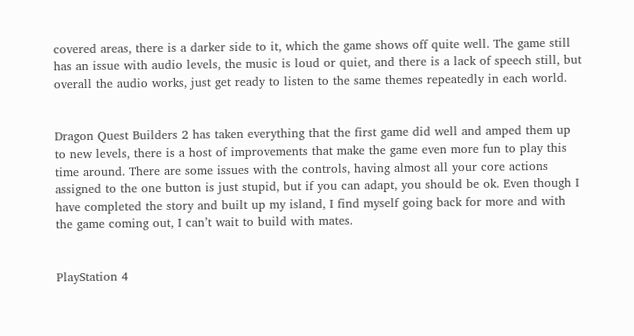covered areas, there is a darker side to it, which the game shows off quite well. The game still has an issue with audio levels, the music is loud or quiet, and there is a lack of speech still, but overall the audio works, just get ready to listen to the same themes repeatedly in each world.


Dragon Quest Builders 2 has taken everything that the first game did well and amped them up to new levels, there is a host of improvements that make the game even more fun to play this time around. There are some issues with the controls, having almost all your core actions assigned to the one button is just stupid, but if you can adapt, you should be ok. Even though I have completed the story and built up my island, I find myself going back for more and with the game coming out, I can’t wait to build with mates.


PlayStation 4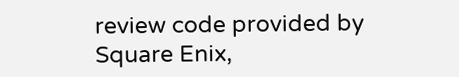review code provided by Square Enix,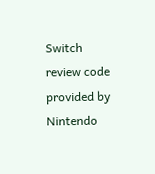Switch review code provided by Nintendo